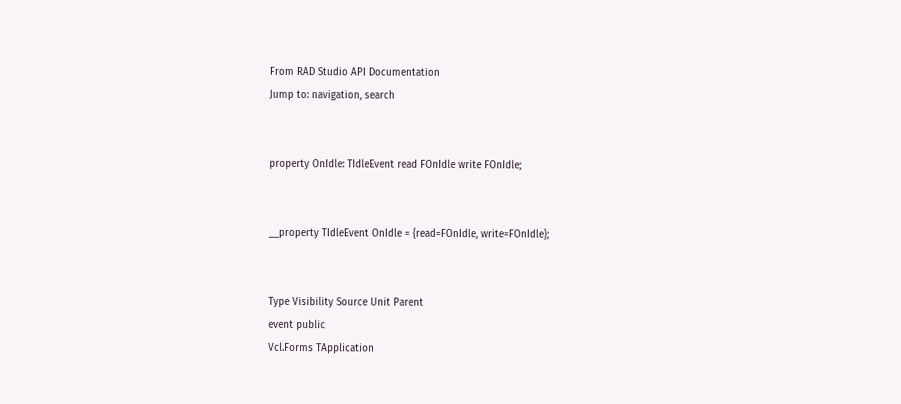From RAD Studio API Documentation
Jump to: navigation, search


property OnIdle: TIdleEvent read FOnIdle write FOnIdle;


__property TIdleEvent OnIdle = {read=FOnIdle, write=FOnIdle};


Type Visibility Source Unit Parent
event public
Vcl.Forms TApplication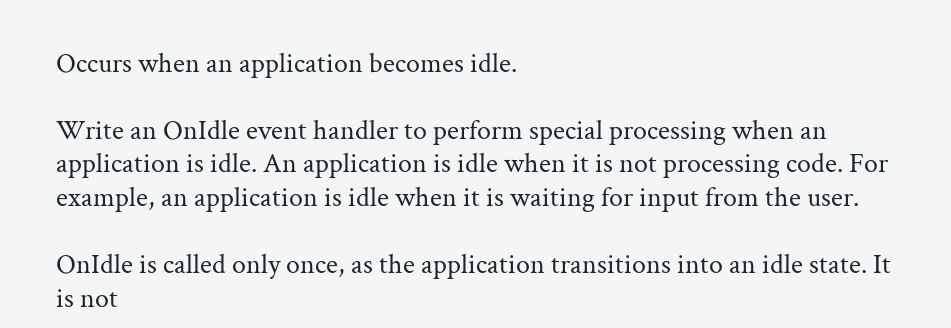Occurs when an application becomes idle.

Write an OnIdle event handler to perform special processing when an application is idle. An application is idle when it is not processing code. For example, an application is idle when it is waiting for input from the user.

OnIdle is called only once, as the application transitions into an idle state. It is not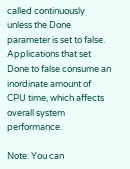called continuously unless the Done parameter is set to false. Applications that set Done to false consume an inordinate amount of CPU time, which affects overall system performance.

Note: You can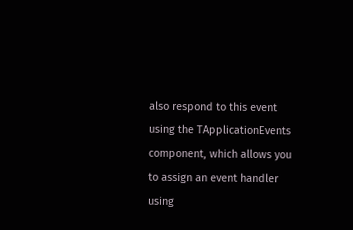also respond to this event using the TApplicationEvents component, which allows you to assign an event handler using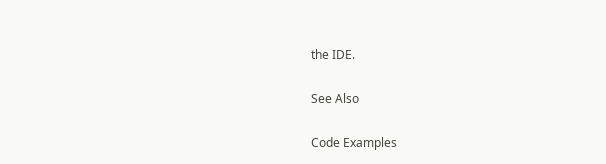the IDE.

See Also

Code Examples